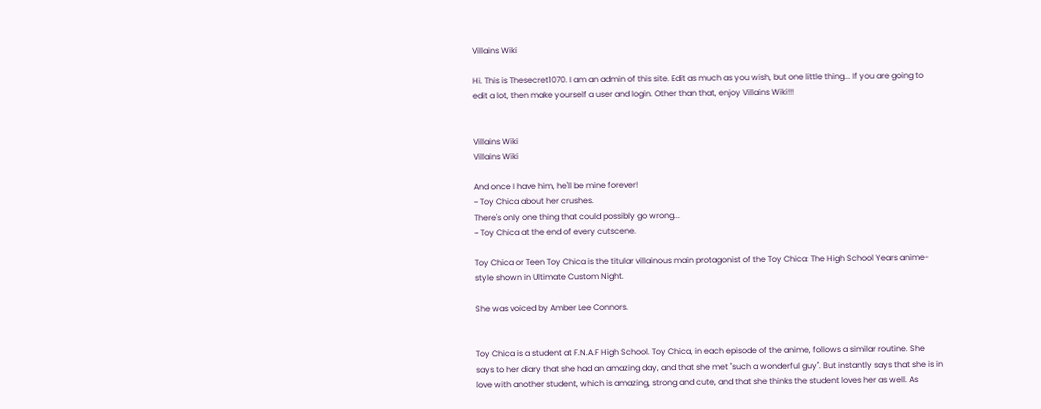Villains Wiki

Hi. This is Thesecret1070. I am an admin of this site. Edit as much as you wish, but one little thing... If you are going to edit a lot, then make yourself a user and login. Other than that, enjoy Villains Wiki!!!


Villains Wiki
Villains Wiki

And once I have him, he'll be mine forever!
~ Toy Chica about her crushes.
There's only one thing that could possibly go wrong...
~ Toy Chica at the end of every cutscene.

Toy Chica or Teen Toy Chica is the titular villainous main protagonist of the Toy Chica: The High School Years anime-style shown in Ultimate Custom Night.

She was voiced by Amber Lee Connors.


Toy Chica is a student at F.N.A.F High School. Toy Chica, in each episode of the anime, follows a similar routine. She says to her diary that she had an amazing day, and that she met "such a wonderful guy". But instantly says that she is in love with another student, which is amazing, strong and cute, and that she thinks the student loves her as well. As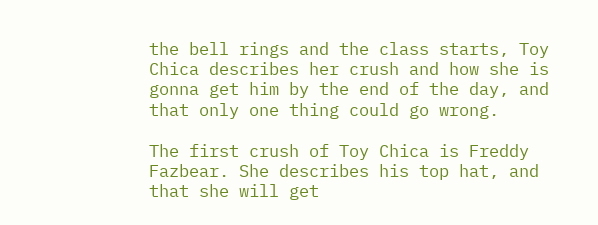the bell rings and the class starts, Toy Chica describes her crush and how she is gonna get him by the end of the day, and that only one thing could go wrong.

The first crush of Toy Chica is Freddy Fazbear. She describes his top hat, and that she will get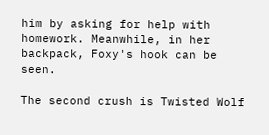him by asking for help with homework. Meanwhile, in her backpack, Foxy's hook can be seen.

The second crush is Twisted Wolf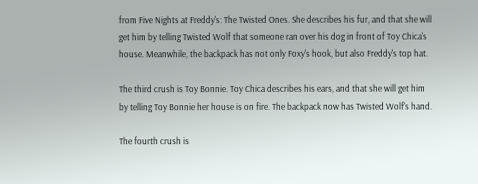from Five Nights at Freddy's: The Twisted Ones. She describes his fur, and that she will get him by telling Twisted Wolf that someone ran over his dog in front of Toy Chica's house. Meanwhile, the backpack has not only Foxy's hook, but also Freddy's top hat.

The third crush is Toy Bonnie. Toy Chica describes his ears, and that she will get him by telling Toy Bonnie her house is on fire. The backpack now has Twisted Wolf's hand.

The fourth crush is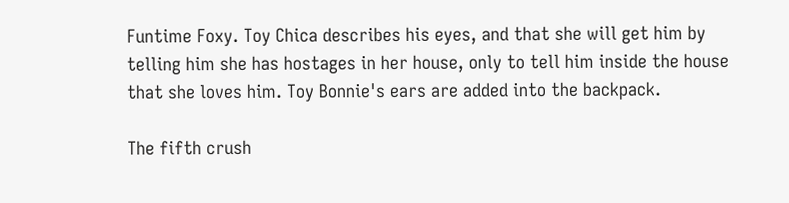Funtime Foxy. Toy Chica describes his eyes, and that she will get him by telling him she has hostages in her house, only to tell him inside the house that she loves him. Toy Bonnie's ears are added into the backpack.

The fifth crush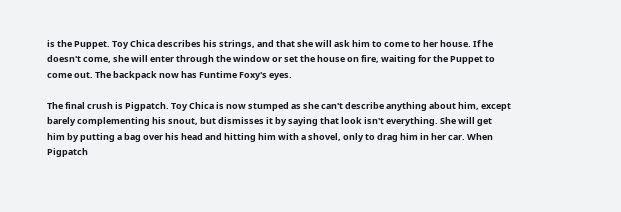is the Puppet. Toy Chica describes his strings, and that she will ask him to come to her house. If he doesn't come, she will enter through the window or set the house on fire, waiting for the Puppet to come out. The backpack now has Funtime Foxy's eyes.

The final crush is Pigpatch. Toy Chica is now stumped as she can't describe anything about him, except barely complementing his snout, but dismisses it by saying that look isn't everything. She will get him by putting a bag over his head and hitting him with a shovel, only to drag him in her car. When Pigpatch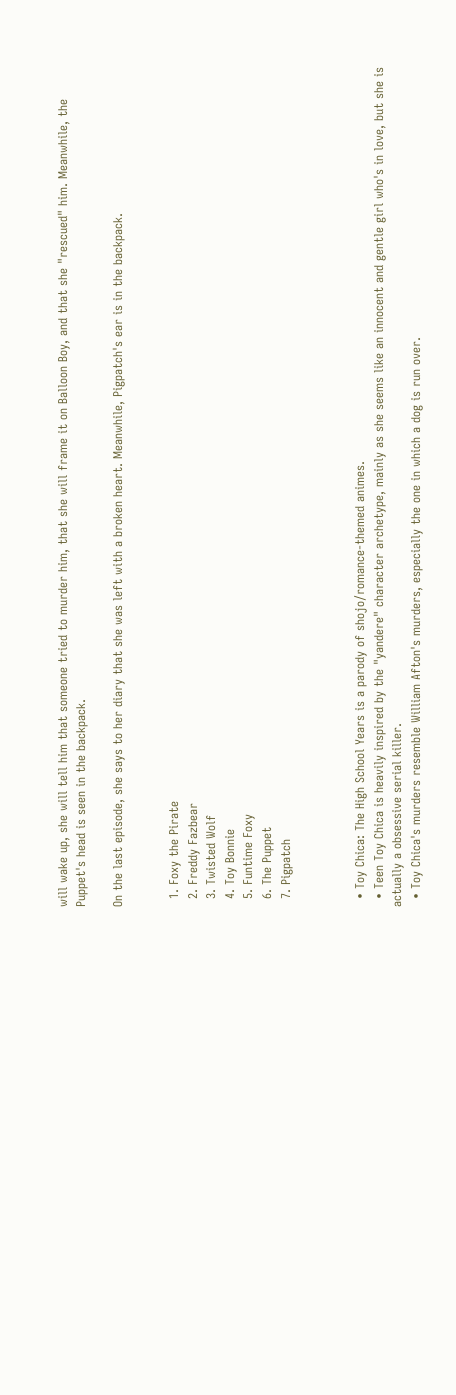will wake up, she will tell him that someone tried to murder him, that she will frame it on Balloon Boy, and that she "rescued" him. Meanwhile, the Puppet's head is seen in the backpack.

On the last episode, she says to her diary that she was left with a broken heart. Meanwhile, Pigpatch's ear is in the backpack.


  1. Foxy the Pirate
  2. Freddy Fazbear
  3. Twisted Wolf
  4. Toy Bonnie
  5. Funtime Foxy
  6. The Puppet
  7. Pigpatch



  • Toy Chica: The High School Years is a parody of shojo/romance-themed animes.
  • Teen Toy Chica is heavily inspired by the "yandere" character archetype, mainly as she seems like an innocent and gentle girl who's in love, but she is actually a obsessive serial killer.
  • Toy Chica's murders resemble William Afton's murders, especially the one in which a dog is run over.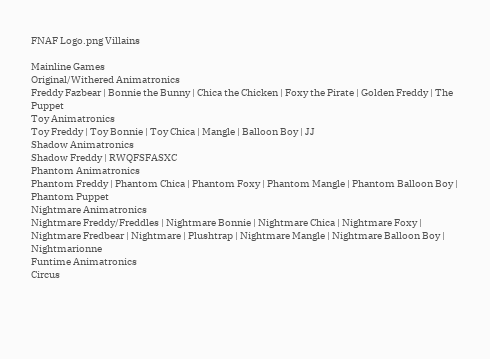FNAF Logo.png Villains

Mainline Games
Original/Withered Animatronics
Freddy Fazbear | Bonnie the Bunny | Chica the Chicken | Foxy the Pirate | Golden Freddy | The Puppet
Toy Animatronics
Toy Freddy | Toy Bonnie | Toy Chica | Mangle | Balloon Boy | JJ
Shadow Animatronics
Shadow Freddy | RWQFSFASXC
Phantom Animatronics
Phantom Freddy | Phantom Chica | Phantom Foxy | Phantom Mangle | Phantom Balloon Boy | Phantom Puppet
Nightmare Animatronics
Nightmare Freddy/Freddles | Nightmare Bonnie | Nightmare Chica | Nightmare Foxy | Nightmare Fredbear | Nightmare | Plushtrap | Nightmare Mangle | Nightmare Balloon Boy | Nightmarionne
Funtime Animatronics
Circus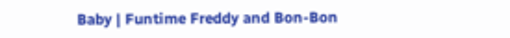Baby | Funtime Freddy and Bon-Bon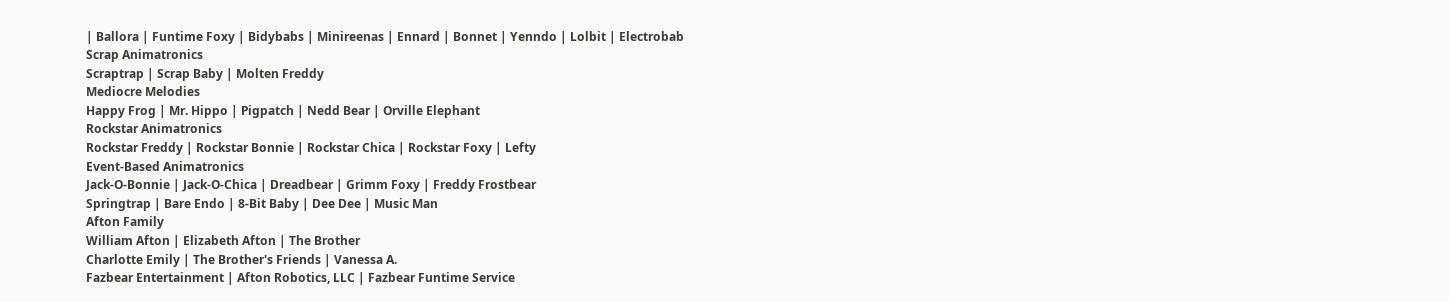| Ballora | Funtime Foxy | Bidybabs | Minireenas | Ennard | Bonnet | Yenndo | Lolbit | Electrobab
Scrap Animatronics
Scraptrap | Scrap Baby | Molten Freddy
Mediocre Melodies
Happy Frog | Mr. Hippo | Pigpatch | Nedd Bear | Orville Elephant
Rockstar Animatronics
Rockstar Freddy | Rockstar Bonnie | Rockstar Chica | Rockstar Foxy | Lefty
Event-Based Animatronics
Jack-O-Bonnie | Jack-O-Chica | Dreadbear | Grimm Foxy | Freddy Frostbear
Springtrap | Bare Endo | 8-Bit Baby | Dee Dee | Music Man
Afton Family
William Afton | Elizabeth Afton | The Brother
Charlotte Emily | The Brother's Friends | Vanessa A.
Fazbear Entertainment | Afton Robotics, LLC | Fazbear Funtime Service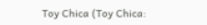Toy Chica (Toy Chica: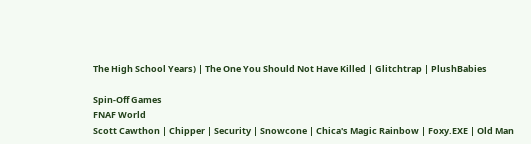The High School Years) | The One You Should Not Have Killed | Glitchtrap | PlushBabies

Spin-Off Games
FNAF World
Scott Cawthon | Chipper | Security | Snowcone | Chica's Magic Rainbow | Foxy.EXE | Old Man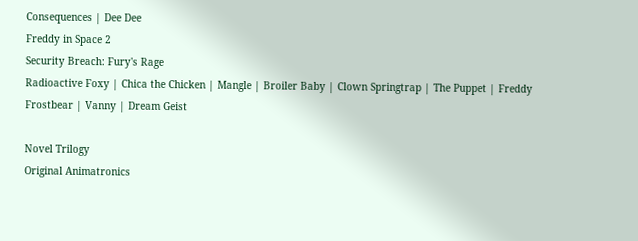Consequences | Dee Dee
Freddy in Space 2
Security Breach: Fury's Rage
Radioactive Foxy | Chica the Chicken | Mangle | Broiler Baby | Clown Springtrap | The Puppet | Freddy Frostbear | Vanny | Dream Geist

Novel Trilogy
Original Animatronics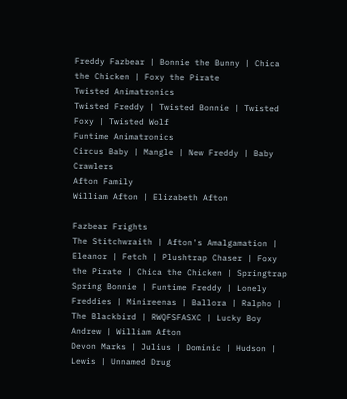Freddy Fazbear | Bonnie the Bunny | Chica the Chicken | Foxy the Pirate
Twisted Animatronics
Twisted Freddy | Twisted Bonnie | Twisted Foxy | Twisted Wolf
Funtime Animatronics
Circus Baby | Mangle | New Freddy | Baby Crawlers
Afton Family
William Afton | Elizabeth Afton

Fazbear Frights
The Stitchwraith | Afton's Amalgamation | Eleanor | Fetch | Plushtrap Chaser | Foxy the Pirate | Chica the Chicken | Springtrap
Spring Bonnie | Funtime Freddy | Lonely Freddies | Minireenas | Ballora | Ralpho | The Blackbird | RWQFSFASXC | Lucky Boy
Andrew | William Afton
Devon Marks | Julius | Dominic | Hudson | Lewis | Unnamed Drug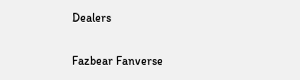Dealers

Fazbear Fanverse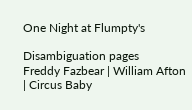One Night at Flumpty's

Disambiguation pages
Freddy Fazbear | William Afton | Circus Baby